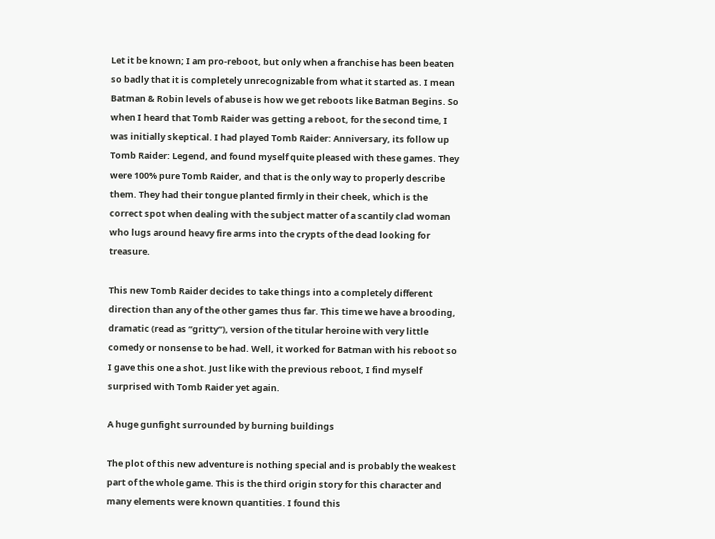Let it be known; I am pro-reboot, but only when a franchise has been beaten so badly that it is completely unrecognizable from what it started as. I mean Batman & Robin levels of abuse is how we get reboots like Batman Begins. So when I heard that Tomb Raider was getting a reboot, for the second time, I was initially skeptical. I had played Tomb Raider: Anniversary, its follow up Tomb Raider: Legend, and found myself quite pleased with these games. They were 100% pure Tomb Raider, and that is the only way to properly describe them. They had their tongue planted firmly in their cheek, which is the correct spot when dealing with the subject matter of a scantily clad woman who lugs around heavy fire arms into the crypts of the dead looking for treasure.

This new Tomb Raider decides to take things into a completely different direction than any of the other games thus far. This time we have a brooding, dramatic (read as “gritty”), version of the titular heroine with very little comedy or nonsense to be had. Well, it worked for Batman with his reboot so I gave this one a shot. Just like with the previous reboot, I find myself surprised with Tomb Raider yet again.

A huge gunfight surrounded by burning buildings

The plot of this new adventure is nothing special and is probably the weakest part of the whole game. This is the third origin story for this character and many elements were known quantities. I found this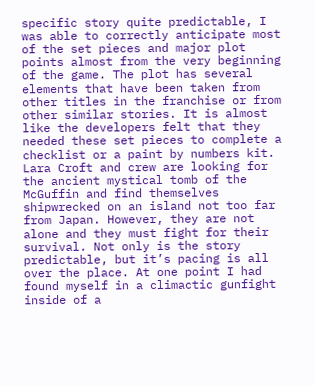specific story quite predictable, I was able to correctly anticipate most of the set pieces and major plot points almost from the very beginning of the game. The plot has several elements that have been taken from other titles in the franchise or from other similar stories. It is almost like the developers felt that they needed these set pieces to complete a checklist or a paint by numbers kit. Lara Croft and crew are looking for the ancient mystical tomb of the McGuffin and find themselves shipwrecked on an island not too far from Japan. However, they are not alone and they must fight for their survival. Not only is the story predictable, but it’s pacing is all over the place. At one point I had found myself in a climactic gunfight inside of a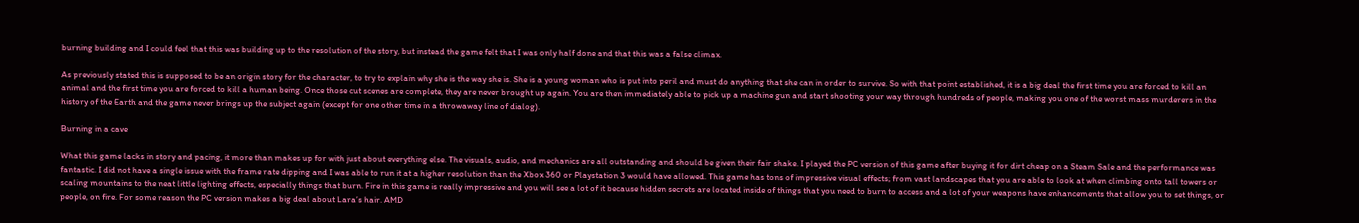burning building and I could feel that this was building up to the resolution of the story, but instead the game felt that I was only half done and that this was a false climax.

As previously stated this is supposed to be an origin story for the character, to try to explain why she is the way she is. She is a young woman who is put into peril and must do anything that she can in order to survive. So with that point established, it is a big deal the first time you are forced to kill an animal and the first time you are forced to kill a human being. Once those cut scenes are complete, they are never brought up again. You are then immediately able to pick up a machine gun and start shooting your way through hundreds of people, making you one of the worst mass murderers in the history of the Earth and the game never brings up the subject again (except for one other time in a throwaway line of dialog).

Burning in a cave

What this game lacks in story and pacing, it more than makes up for with just about everything else. The visuals, audio, and mechanics are all outstanding and should be given their fair shake. I played the PC version of this game after buying it for dirt cheap on a Steam Sale and the performance was fantastic. I did not have a single issue with the frame rate dipping and I was able to run it at a higher resolution than the Xbox 360 or Playstation 3 would have allowed. This game has tons of impressive visual effects; from vast landscapes that you are able to look at when climbing onto tall towers or scaling mountains to the neat little lighting effects, especially things that burn. Fire in this game is really impressive and you will see a lot of it because hidden secrets are located inside of things that you need to burn to access and a lot of your weapons have enhancements that allow you to set things, or people, on fire. For some reason the PC version makes a big deal about Lara’s hair. AMD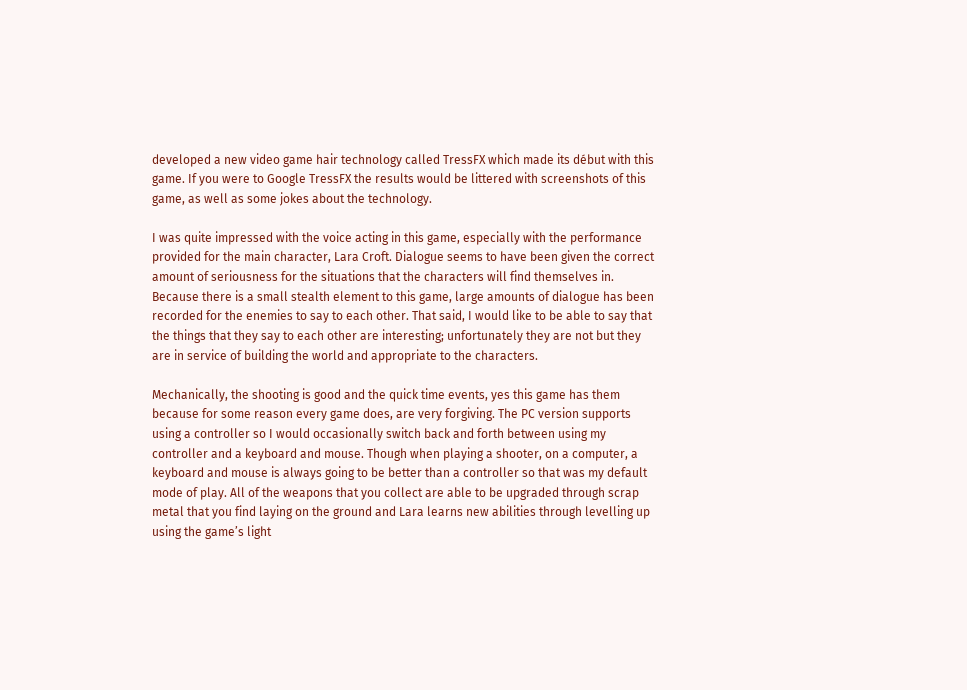developed a new video game hair technology called TressFX which made its début with this game. If you were to Google TressFX the results would be littered with screenshots of this game, as well as some jokes about the technology.

I was quite impressed with the voice acting in this game, especially with the performance provided for the main character, Lara Croft. Dialogue seems to have been given the correct amount of seriousness for the situations that the characters will find themselves in. Because there is a small stealth element to this game, large amounts of dialogue has been recorded for the enemies to say to each other. That said, I would like to be able to say that the things that they say to each other are interesting; unfortunately they are not but they are in service of building the world and appropriate to the characters.

Mechanically, the shooting is good and the quick time events, yes this game has them because for some reason every game does, are very forgiving. The PC version supports using a controller so I would occasionally switch back and forth between using my controller and a keyboard and mouse. Though when playing a shooter, on a computer, a keyboard and mouse is always going to be better than a controller so that was my default mode of play. All of the weapons that you collect are able to be upgraded through scrap metal that you find laying on the ground and Lara learns new abilities through levelling up using the game’s light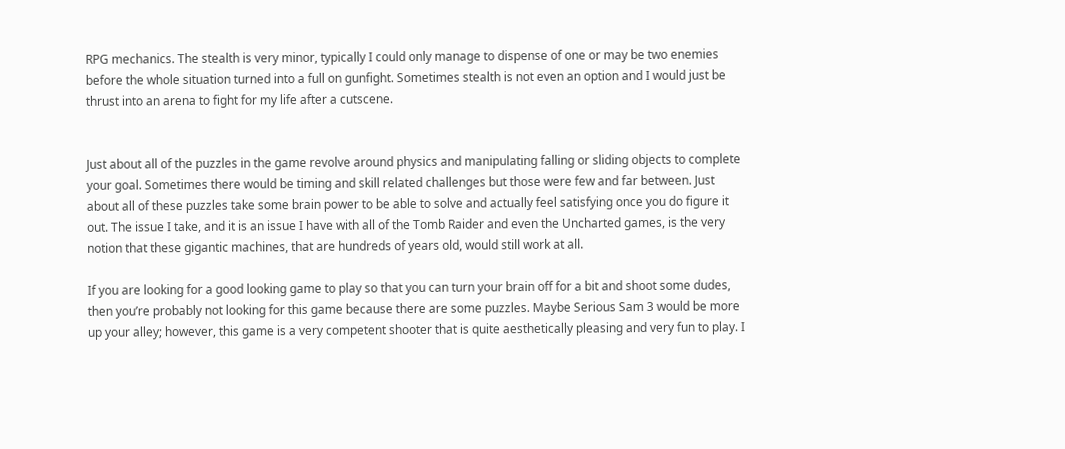RPG mechanics. The stealth is very minor, typically I could only manage to dispense of one or may be two enemies before the whole situation turned into a full on gunfight. Sometimes stealth is not even an option and I would just be thrust into an arena to fight for my life after a cutscene.


Just about all of the puzzles in the game revolve around physics and manipulating falling or sliding objects to complete your goal. Sometimes there would be timing and skill related challenges but those were few and far between. Just about all of these puzzles take some brain power to be able to solve and actually feel satisfying once you do figure it out. The issue I take, and it is an issue I have with all of the Tomb Raider and even the Uncharted games, is the very notion that these gigantic machines, that are hundreds of years old, would still work at all.

If you are looking for a good looking game to play so that you can turn your brain off for a bit and shoot some dudes, then you’re probably not looking for this game because there are some puzzles. Maybe Serious Sam 3 would be more up your alley; however, this game is a very competent shooter that is quite aesthetically pleasing and very fun to play. I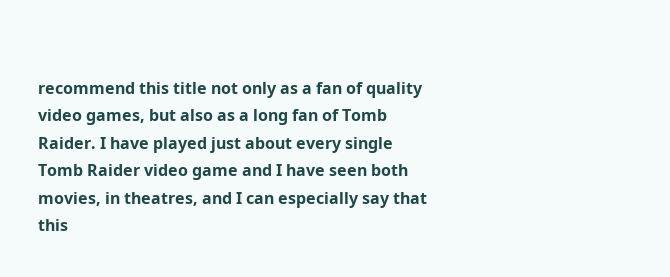recommend this title not only as a fan of quality video games, but also as a long fan of Tomb Raider. I have played just about every single Tomb Raider video game and I have seen both movies, in theatres, and I can especially say that this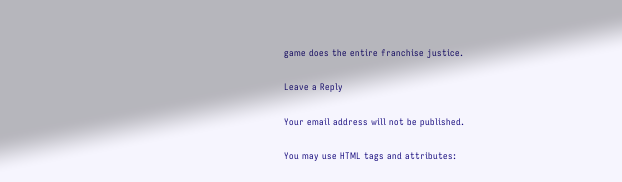game does the entire franchise justice.

Leave a Reply

Your email address will not be published.

You may use HTML tags and attributes: